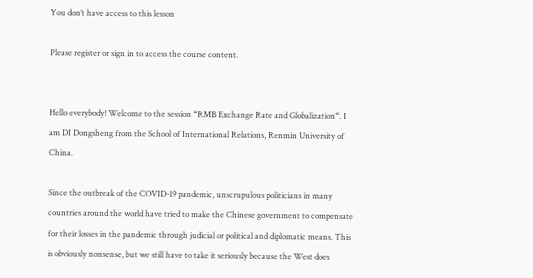You don’t have access to this lesson

Please register or sign in to access the course content.


Hello everybody! Welcome to the session “RMB Exchange Rate and Globalization“. I am DI Dongsheng from the School of International Relations, Renmin University of China.

Since the outbreak of the COVID-19 pandemic, unscrupulous politicians in many countries around the world have tried to make the Chinese government to compensate for their losses in the pandemic through judicial or political and diplomatic means. This is obviously nonsense, but we still have to take it seriously because the West does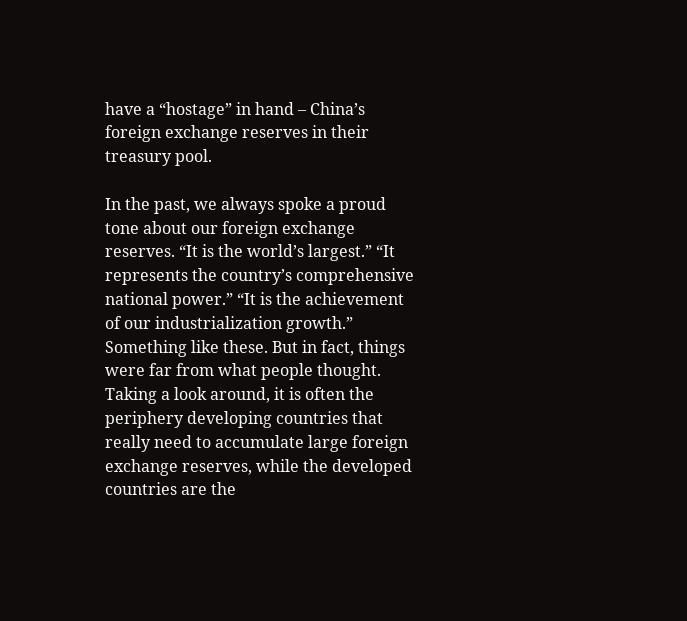have a “hostage” in hand – China’s foreign exchange reserves in their treasury pool.

In the past, we always spoke a proud tone about our foreign exchange reserves. “It is the world’s largest.” “It represents the country’s comprehensive national power.” “It is the achievement of our industrialization growth.” Something like these. But in fact, things were far from what people thought. Taking a look around, it is often the periphery developing countries that really need to accumulate large foreign exchange reserves, while the developed countries are the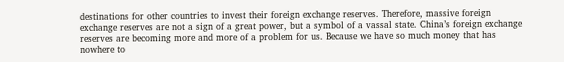destinations for other countries to invest their foreign exchange reserves. Therefore, massive foreign exchange reserves are not a sign of a great power, but a symbol of a vassal state. China’s foreign exchange reserves are becoming more and more of a problem for us. Because we have so much money that has nowhere to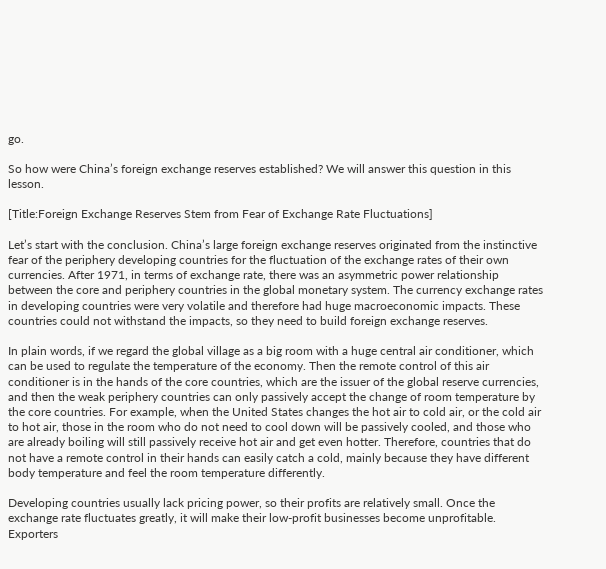go.

So how were China’s foreign exchange reserves established? We will answer this question in this lesson.

[Title:Foreign Exchange Reserves Stem from Fear of Exchange Rate Fluctuations]

Let’s start with the conclusion. China’s large foreign exchange reserves originated from the instinctive fear of the periphery developing countries for the fluctuation of the exchange rates of their own currencies. After 1971, in terms of exchange rate, there was an asymmetric power relationship between the core and periphery countries in the global monetary system. The currency exchange rates in developing countries were very volatile and therefore had huge macroeconomic impacts. These countries could not withstand the impacts, so they need to build foreign exchange reserves.

In plain words, if we regard the global village as a big room with a huge central air conditioner, which can be used to regulate the temperature of the economy. Then the remote control of this air conditioner is in the hands of the core countries, which are the issuer of the global reserve currencies, and then the weak periphery countries can only passively accept the change of room temperature by the core countries. For example, when the United States changes the hot air to cold air, or the cold air to hot air, those in the room who do not need to cool down will be passively cooled, and those who are already boiling will still passively receive hot air and get even hotter. Therefore, countries that do not have a remote control in their hands can easily catch a cold, mainly because they have different body temperature and feel the room temperature differently.

Developing countries usually lack pricing power, so their profits are relatively small. Once the exchange rate fluctuates greatly, it will make their low-profit businesses become unprofitable. Exporters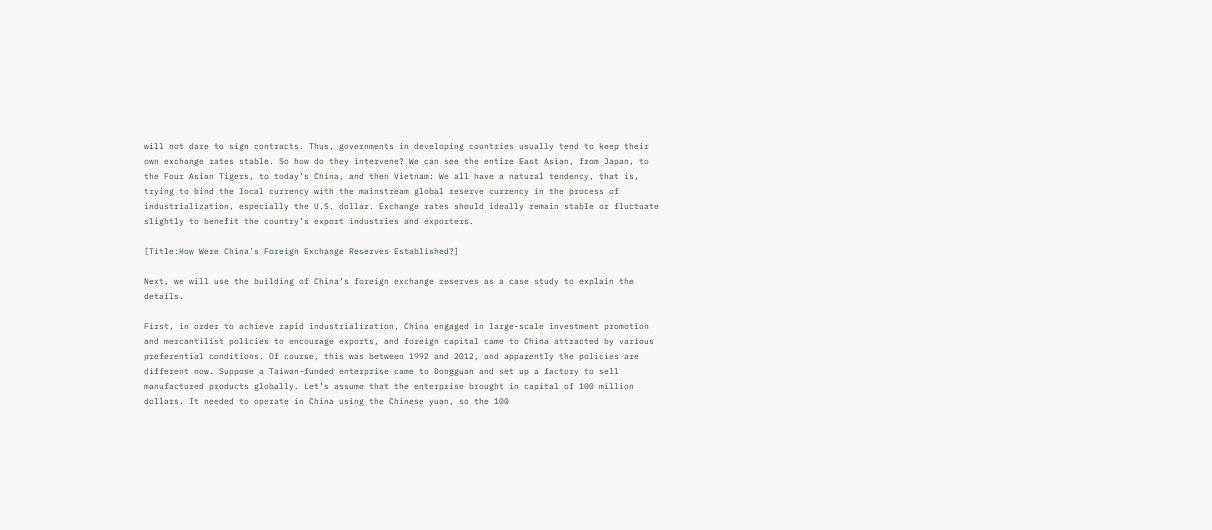will not dare to sign contracts. Thus, governments in developing countries usually tend to keep their own exchange rates stable. So how do they intervene? We can see the entire East Asian, from Japan, to the Four Asian Tigers, to today’s China, and then Vietnam: We all have a natural tendency, that is, trying to bind the local currency with the mainstream global reserve currency in the process of industrialization, especially the U.S. dollar. Exchange rates should ideally remain stable or fluctuate slightly to benefit the country’s export industries and exporters.

[Title:How Were China’s Foreign Exchange Reserves Established?]

Next, we will use the building of China’s foreign exchange reserves as a case study to explain the details.

First, in order to achieve rapid industrialization, China engaged in large-scale investment promotion and mercantilist policies to encourage exports, and foreign capital came to China attracted by various preferential conditions. Of course, this was between 1992 and 2012, and apparently the policies are different now. Suppose a Taiwan-funded enterprise came to Dongguan and set up a factory to sell manufactured products globally. Let’s assume that the enterprise brought in capital of 100 million dollars. It needed to operate in China using the Chinese yuan, so the 100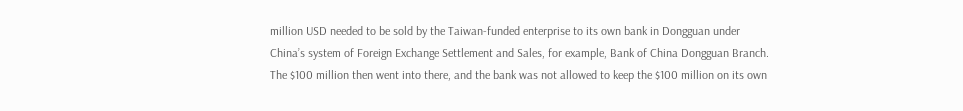million USD needed to be sold by the Taiwan-funded enterprise to its own bank in Dongguan under China’s system of Foreign Exchange Settlement and Sales, for example, Bank of China Dongguan Branch. The $100 million then went into there, and the bank was not allowed to keep the $100 million on its own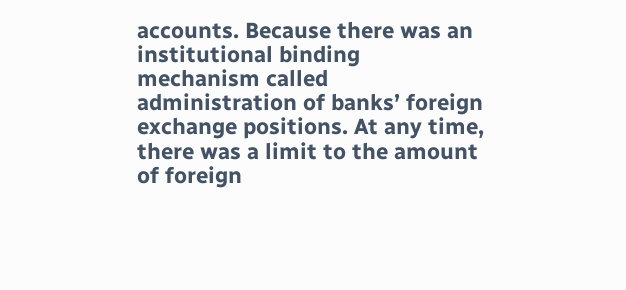accounts. Because there was an institutional binding mechanism called administration of banks’ foreign exchange positions. At any time, there was a limit to the amount of foreign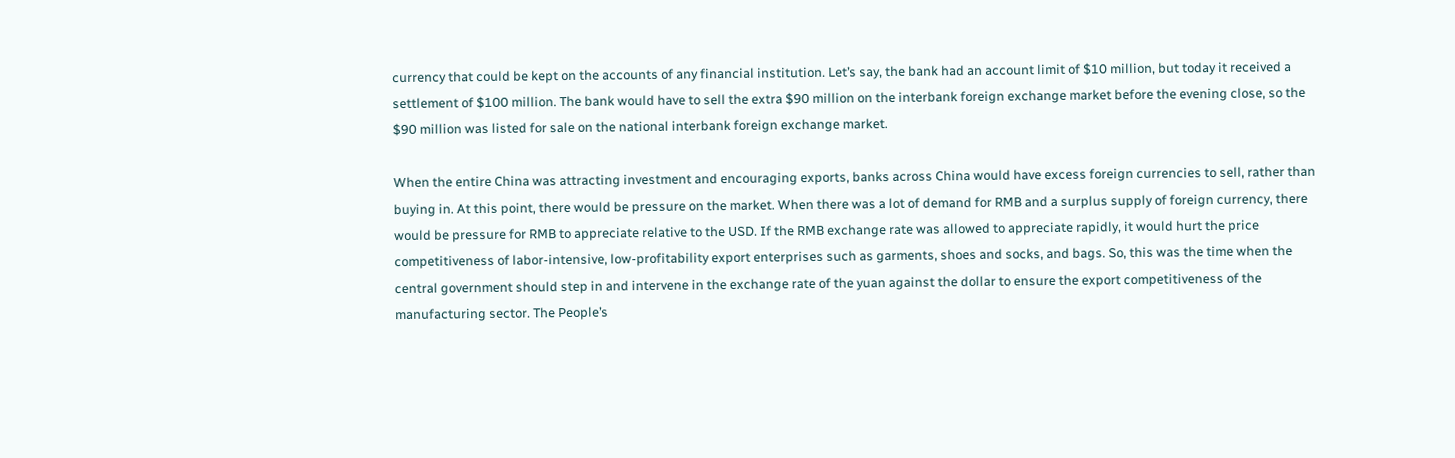currency that could be kept on the accounts of any financial institution. Let’s say, the bank had an account limit of $10 million, but today it received a settlement of $100 million. The bank would have to sell the extra $90 million on the interbank foreign exchange market before the evening close, so the $90 million was listed for sale on the national interbank foreign exchange market.

When the entire China was attracting investment and encouraging exports, banks across China would have excess foreign currencies to sell, rather than buying in. At this point, there would be pressure on the market. When there was a lot of demand for RMB and a surplus supply of foreign currency, there would be pressure for RMB to appreciate relative to the USD. If the RMB exchange rate was allowed to appreciate rapidly, it would hurt the price competitiveness of labor-intensive, low-profitability export enterprises such as garments, shoes and socks, and bags. So, this was the time when the central government should step in and intervene in the exchange rate of the yuan against the dollar to ensure the export competitiveness of the manufacturing sector. The People’s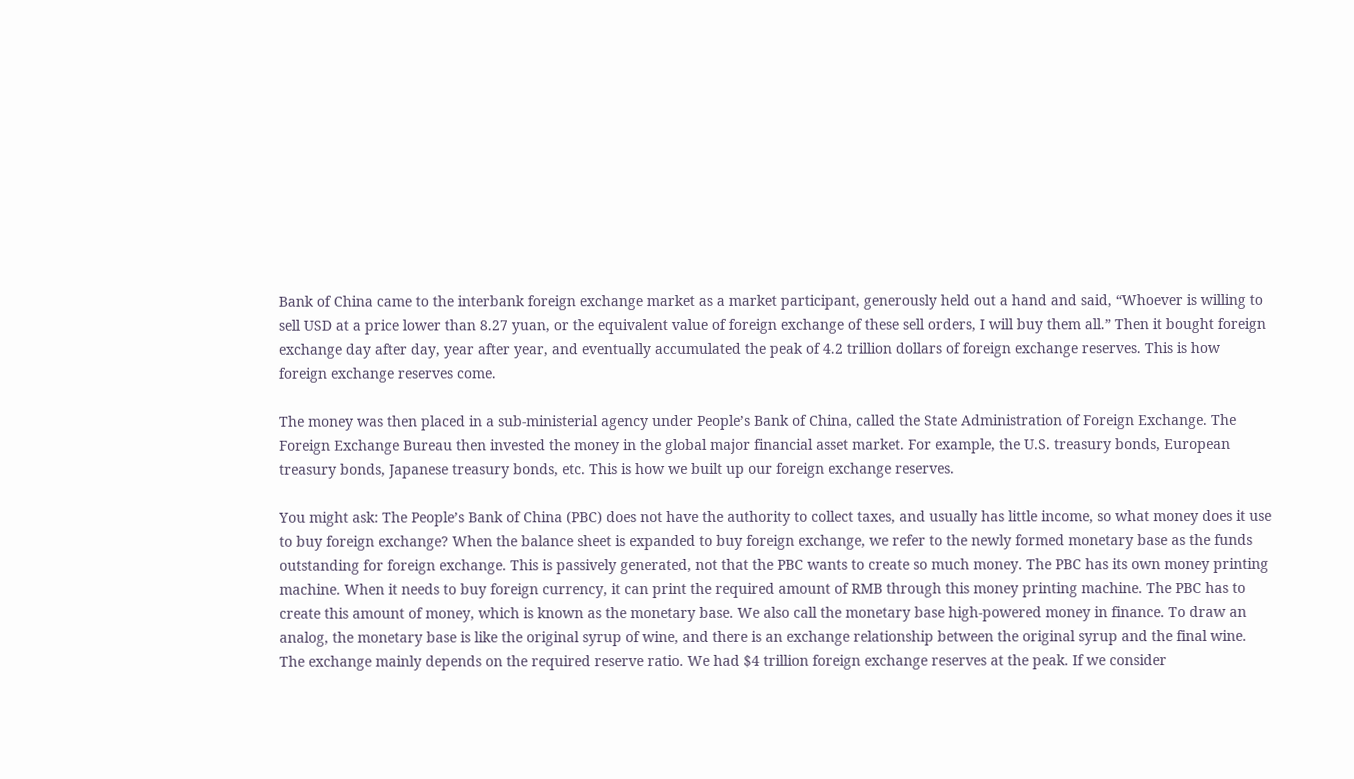Bank of China came to the interbank foreign exchange market as a market participant, generously held out a hand and said, “Whoever is willing to sell USD at a price lower than 8.27 yuan, or the equivalent value of foreign exchange of these sell orders, I will buy them all.” Then it bought foreign exchange day after day, year after year, and eventually accumulated the peak of 4.2 trillion dollars of foreign exchange reserves. This is how foreign exchange reserves come.

The money was then placed in a sub-ministerial agency under People’s Bank of China, called the State Administration of Foreign Exchange. The Foreign Exchange Bureau then invested the money in the global major financial asset market. For example, the U.S. treasury bonds, European treasury bonds, Japanese treasury bonds, etc. This is how we built up our foreign exchange reserves.

You might ask: The People’s Bank of China (PBC) does not have the authority to collect taxes, and usually has little income, so what money does it use to buy foreign exchange? When the balance sheet is expanded to buy foreign exchange, we refer to the newly formed monetary base as the funds outstanding for foreign exchange. This is passively generated, not that the PBC wants to create so much money. The PBC has its own money printing machine. When it needs to buy foreign currency, it can print the required amount of RMB through this money printing machine. The PBC has to create this amount of money, which is known as the monetary base. We also call the monetary base high-powered money in finance. To draw an analog, the monetary base is like the original syrup of wine, and there is an exchange relationship between the original syrup and the final wine. The exchange mainly depends on the required reserve ratio. We had $4 trillion foreign exchange reserves at the peak. If we consider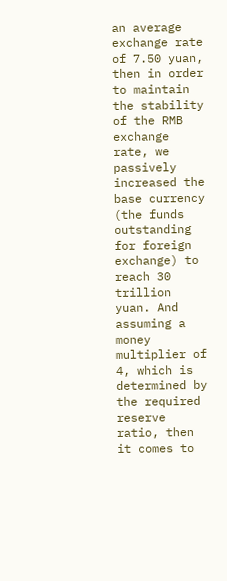an average exchange rate of 7.50 yuan, then in order to maintain the stability of the RMB exchange rate, we passively increased the base currency (the funds outstanding for foreign exchange) to reach 30 trillion yuan. And assuming a money multiplier of 4, which is determined by the required reserve ratio, then it comes to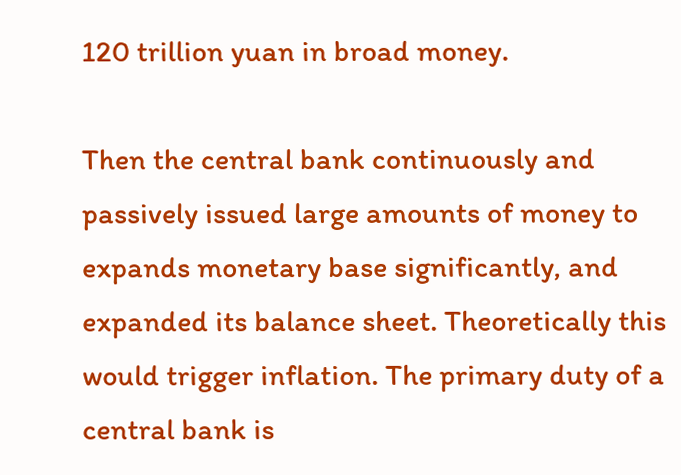120 trillion yuan in broad money.

Then the central bank continuously and passively issued large amounts of money to expands monetary base significantly, and expanded its balance sheet. Theoretically this would trigger inflation. The primary duty of a central bank is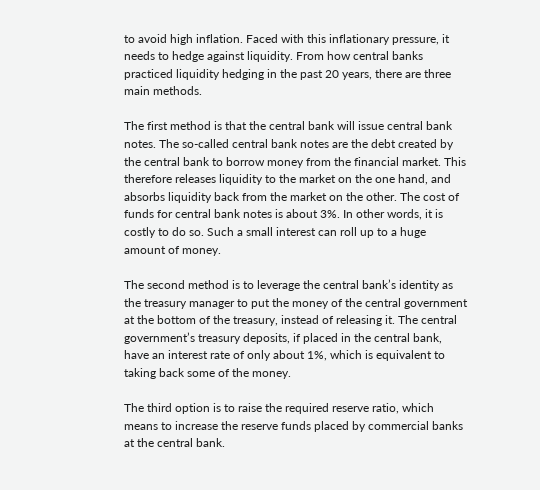to avoid high inflation. Faced with this inflationary pressure, it needs to hedge against liquidity. From how central banks practiced liquidity hedging in the past 20 years, there are three main methods.

The first method is that the central bank will issue central bank notes. The so-called central bank notes are the debt created by the central bank to borrow money from the financial market. This therefore releases liquidity to the market on the one hand, and absorbs liquidity back from the market on the other. The cost of funds for central bank notes is about 3%. In other words, it is costly to do so. Such a small interest can roll up to a huge amount of money.

The second method is to leverage the central bank’s identity as the treasury manager to put the money of the central government at the bottom of the treasury, instead of releasing it. The central government’s treasury deposits, if placed in the central bank, have an interest rate of only about 1%, which is equivalent to taking back some of the money.

The third option is to raise the required reserve ratio, which means to increase the reserve funds placed by commercial banks at the central bank.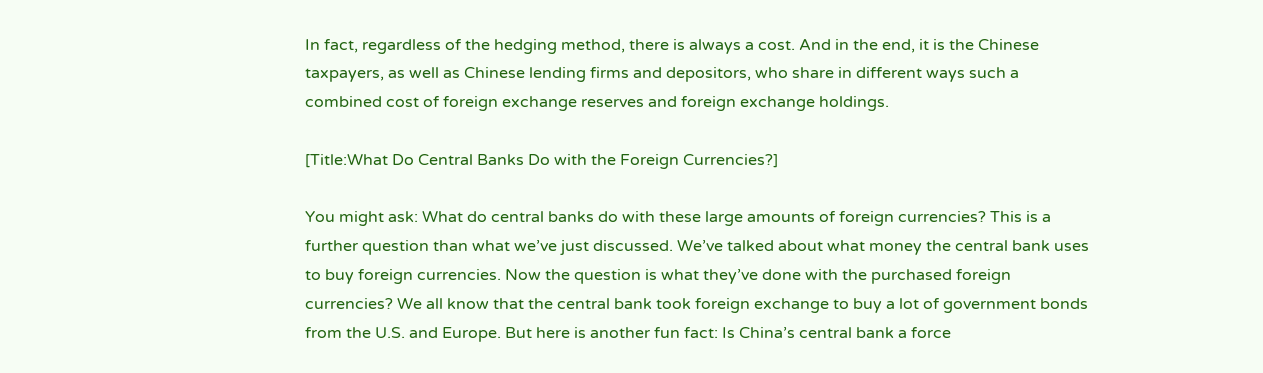In fact, regardless of the hedging method, there is always a cost. And in the end, it is the Chinese taxpayers, as well as Chinese lending firms and depositors, who share in different ways such a combined cost of foreign exchange reserves and foreign exchange holdings.

[Title:What Do Central Banks Do with the Foreign Currencies?]

You might ask: What do central banks do with these large amounts of foreign currencies? This is a further question than what we’ve just discussed. We’ve talked about what money the central bank uses to buy foreign currencies. Now the question is what they’ve done with the purchased foreign currencies? We all know that the central bank took foreign exchange to buy a lot of government bonds from the U.S. and Europe. But here is another fun fact: Is China’s central bank a force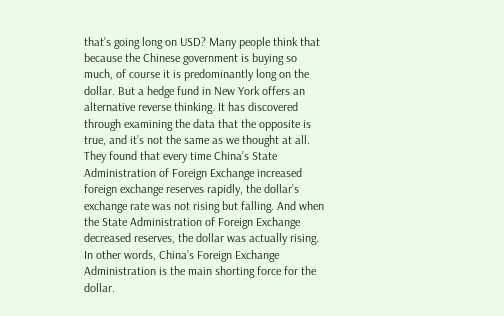that’s going long on USD? Many people think that because the Chinese government is buying so much, of course it is predominantly long on the dollar. But a hedge fund in New York offers an alternative reverse thinking. It has discovered through examining the data that the opposite is true, and it’s not the same as we thought at all. They found that every time China’s State Administration of Foreign Exchange increased foreign exchange reserves rapidly, the dollar’s exchange rate was not rising but falling. And when the State Administration of Foreign Exchange decreased reserves, the dollar was actually rising. In other words, China’s Foreign Exchange Administration is the main shorting force for the dollar.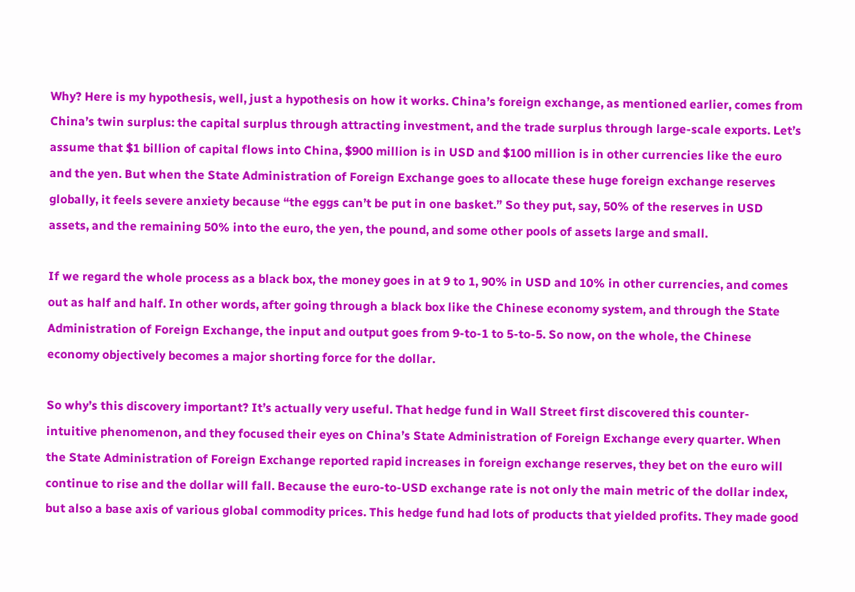Why? Here is my hypothesis, well, just a hypothesis on how it works. China’s foreign exchange, as mentioned earlier, comes from China’s twin surplus: the capital surplus through attracting investment, and the trade surplus through large-scale exports. Let’s assume that $1 billion of capital flows into China, $900 million is in USD and $100 million is in other currencies like the euro and the yen. But when the State Administration of Foreign Exchange goes to allocate these huge foreign exchange reserves globally, it feels severe anxiety because “the eggs can’t be put in one basket.” So they put, say, 50% of the reserves in USD assets, and the remaining 50% into the euro, the yen, the pound, and some other pools of assets large and small.

If we regard the whole process as a black box, the money goes in at 9 to 1, 90% in USD and 10% in other currencies, and comes out as half and half. In other words, after going through a black box like the Chinese economy system, and through the State Administration of Foreign Exchange, the input and output goes from 9-to-1 to 5-to-5. So now, on the whole, the Chinese economy objectively becomes a major shorting force for the dollar.

So why’s this discovery important? It’s actually very useful. That hedge fund in Wall Street first discovered this counter-intuitive phenomenon, and they focused their eyes on China’s State Administration of Foreign Exchange every quarter. When the State Administration of Foreign Exchange reported rapid increases in foreign exchange reserves, they bet on the euro will continue to rise and the dollar will fall. Because the euro-to-USD exchange rate is not only the main metric of the dollar index, but also a base axis of various global commodity prices. This hedge fund had lots of products that yielded profits. They made good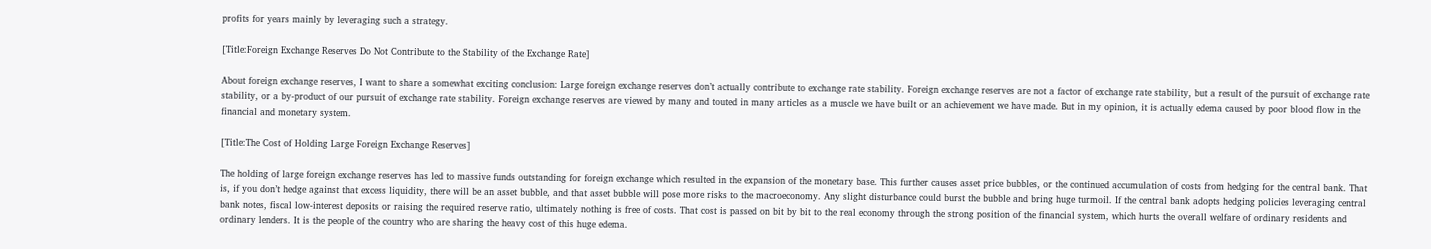profits for years mainly by leveraging such a strategy.

[Title:Foreign Exchange Reserves Do Not Contribute to the Stability of the Exchange Rate]

About foreign exchange reserves, I want to share a somewhat exciting conclusion: Large foreign exchange reserves don’t actually contribute to exchange rate stability. Foreign exchange reserves are not a factor of exchange rate stability, but a result of the pursuit of exchange rate stability, or a by-product of our pursuit of exchange rate stability. Foreign exchange reserves are viewed by many and touted in many articles as a muscle we have built or an achievement we have made. But in my opinion, it is actually edema caused by poor blood flow in the financial and monetary system.

[Title:The Cost of Holding Large Foreign Exchange Reserves]

The holding of large foreign exchange reserves has led to massive funds outstanding for foreign exchange which resulted in the expansion of the monetary base. This further causes asset price bubbles, or the continued accumulation of costs from hedging for the central bank. That is, if you don’t hedge against that excess liquidity, there will be an asset bubble, and that asset bubble will pose more risks to the macroeconomy. Any slight disturbance could burst the bubble and bring huge turmoil. If the central bank adopts hedging policies leveraging central bank notes, fiscal low-interest deposits or raising the required reserve ratio, ultimately nothing is free of costs. That cost is passed on bit by bit to the real economy through the strong position of the financial system, which hurts the overall welfare of ordinary residents and ordinary lenders. It is the people of the country who are sharing the heavy cost of this huge edema.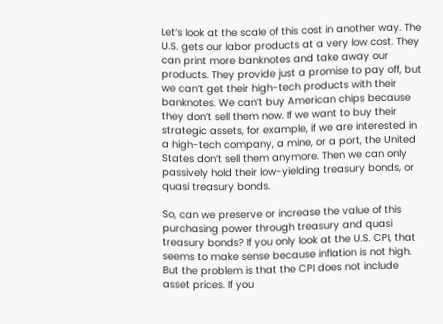Let’s look at the scale of this cost in another way. The U.S. gets our labor products at a very low cost. They can print more banknotes and take away our products. They provide just a promise to pay off, but we can’t get their high-tech products with their banknotes. We can’t buy American chips because they don’t sell them now. If we want to buy their strategic assets, for example, if we are interested in a high-tech company, a mine, or a port, the United States don’t sell them anymore. Then we can only passively hold their low-yielding treasury bonds, or quasi treasury bonds.

So, can we preserve or increase the value of this purchasing power through treasury and quasi treasury bonds? If you only look at the U.S. CPI, that seems to make sense because inflation is not high. But the problem is that the CPI does not include asset prices. If you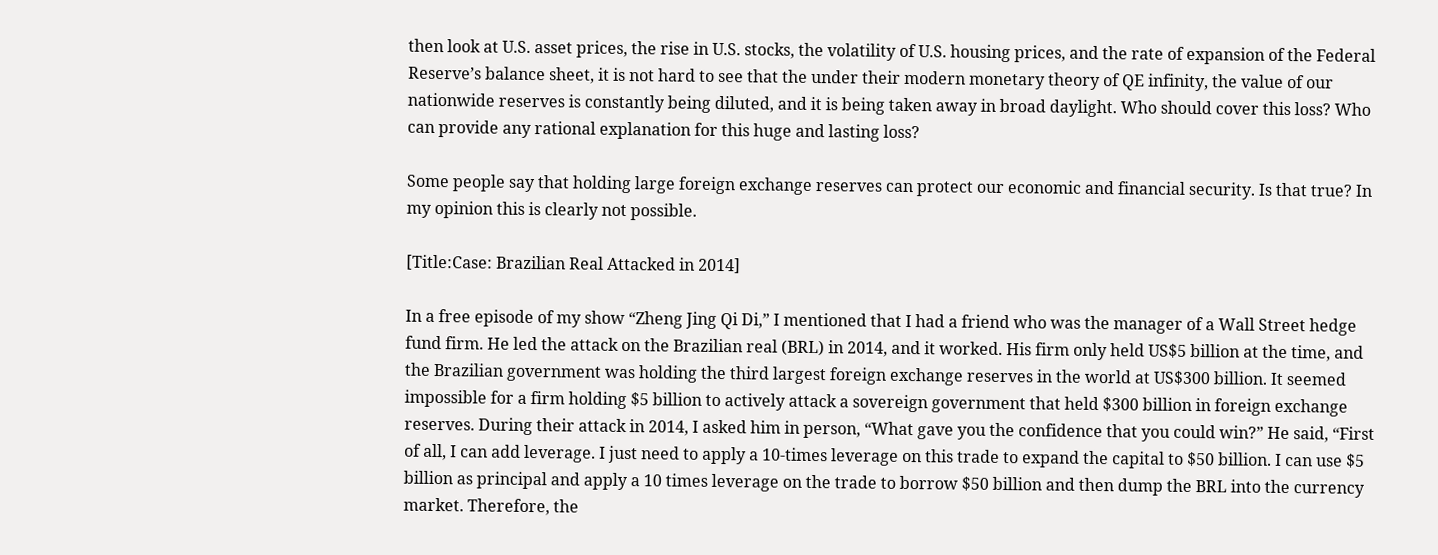then look at U.S. asset prices, the rise in U.S. stocks, the volatility of U.S. housing prices, and the rate of expansion of the Federal Reserve’s balance sheet, it is not hard to see that the under their modern monetary theory of QE infinity, the value of our nationwide reserves is constantly being diluted, and it is being taken away in broad daylight. Who should cover this loss? Who can provide any rational explanation for this huge and lasting loss?

Some people say that holding large foreign exchange reserves can protect our economic and financial security. Is that true? In my opinion this is clearly not possible.

[Title:Case: Brazilian Real Attacked in 2014]

In a free episode of my show “Zheng Jing Qi Di,” I mentioned that I had a friend who was the manager of a Wall Street hedge fund firm. He led the attack on the Brazilian real (BRL) in 2014, and it worked. His firm only held US$5 billion at the time, and the Brazilian government was holding the third largest foreign exchange reserves in the world at US$300 billion. It seemed impossible for a firm holding $5 billion to actively attack a sovereign government that held $300 billion in foreign exchange reserves. During their attack in 2014, I asked him in person, “What gave you the confidence that you could win?” He said, “First of all, I can add leverage. I just need to apply a 10-times leverage on this trade to expand the capital to $50 billion. I can use $5 billion as principal and apply a 10 times leverage on the trade to borrow $50 billion and then dump the BRL into the currency market. Therefore, the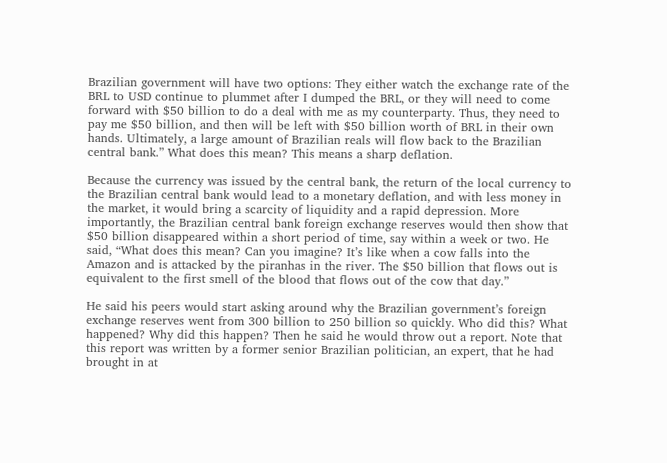Brazilian government will have two options: They either watch the exchange rate of the BRL to USD continue to plummet after I dumped the BRL, or they will need to come forward with $50 billion to do a deal with me as my counterparty. Thus, they need to pay me $50 billion, and then will be left with $50 billion worth of BRL in their own hands. Ultimately, a large amount of Brazilian reals will flow back to the Brazilian central bank.” What does this mean? This means a sharp deflation.

Because the currency was issued by the central bank, the return of the local currency to the Brazilian central bank would lead to a monetary deflation, and with less money in the market, it would bring a scarcity of liquidity and a rapid depression. More importantly, the Brazilian central bank foreign exchange reserves would then show that $50 billion disappeared within a short period of time, say within a week or two. He said, “What does this mean? Can you imagine? It’s like when a cow falls into the Amazon and is attacked by the piranhas in the river. The $50 billion that flows out is equivalent to the first smell of the blood that flows out of the cow that day.”

He said his peers would start asking around why the Brazilian government’s foreign exchange reserves went from 300 billion to 250 billion so quickly. Who did this? What happened? Why did this happen? Then he said he would throw out a report. Note that this report was written by a former senior Brazilian politician, an expert, that he had brought in at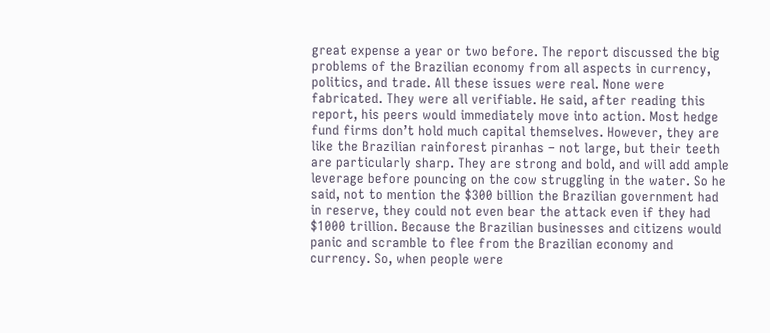great expense a year or two before. The report discussed the big problems of the Brazilian economy from all aspects in currency, politics, and trade. All these issues were real. None were fabricated. They were all verifiable. He said, after reading this report, his peers would immediately move into action. Most hedge fund firms don’t hold much capital themselves. However, they are like the Brazilian rainforest piranhas – not large, but their teeth are particularly sharp. They are strong and bold, and will add ample leverage before pouncing on the cow struggling in the water. So he said, not to mention the $300 billion the Brazilian government had in reserve, they could not even bear the attack even if they had $1000 trillion. Because the Brazilian businesses and citizens would panic and scramble to flee from the Brazilian economy and currency. So, when people were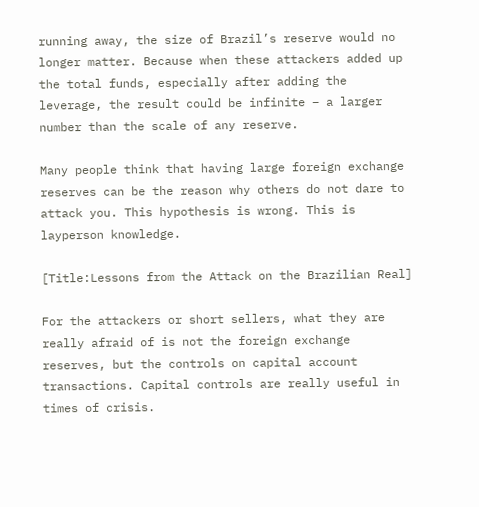running away, the size of Brazil’s reserve would no longer matter. Because when these attackers added up the total funds, especially after adding the leverage, the result could be infinite – a larger number than the scale of any reserve.

Many people think that having large foreign exchange reserves can be the reason why others do not dare to attack you. This hypothesis is wrong. This is layperson knowledge.

[Title:Lessons from the Attack on the Brazilian Real]

For the attackers or short sellers, what they are really afraid of is not the foreign exchange reserves, but the controls on capital account transactions. Capital controls are really useful in times of crisis.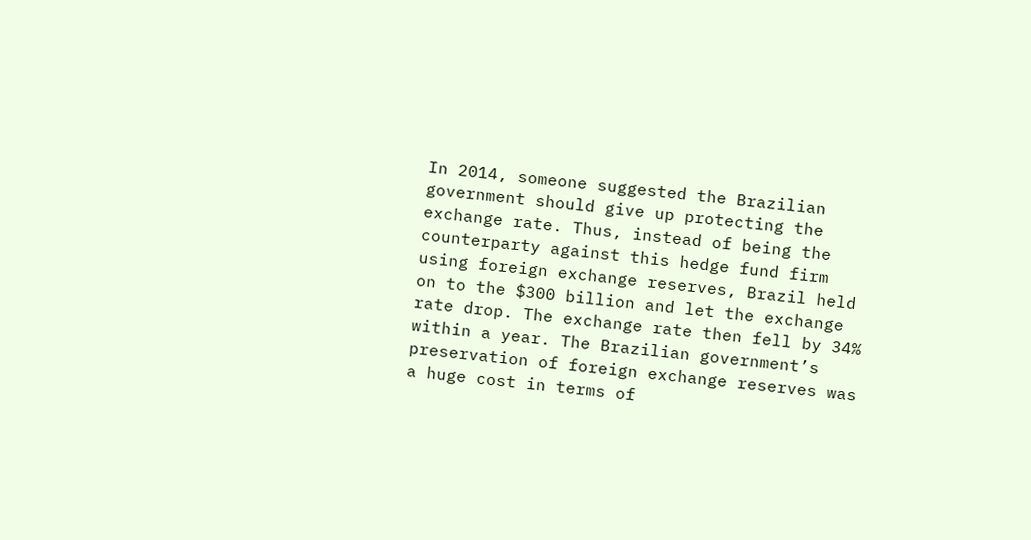In 2014, someone suggested the Brazilian government should give up protecting the exchange rate. Thus, instead of being the counterparty against this hedge fund firm using foreign exchange reserves, Brazil held on to the $300 billion and let the exchange rate drop. The exchange rate then fell by 34% within a year. The Brazilian government’s preservation of foreign exchange reserves was a huge cost in terms of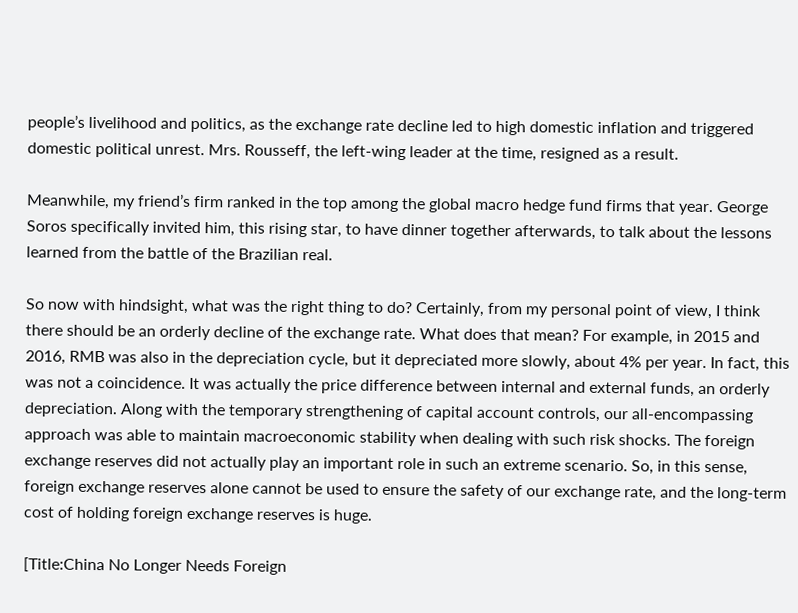people’s livelihood and politics, as the exchange rate decline led to high domestic inflation and triggered domestic political unrest. Mrs. Rousseff, the left-wing leader at the time, resigned as a result.

Meanwhile, my friend’s firm ranked in the top among the global macro hedge fund firms that year. George Soros specifically invited him, this rising star, to have dinner together afterwards, to talk about the lessons learned from the battle of the Brazilian real.

So now with hindsight, what was the right thing to do? Certainly, from my personal point of view, I think there should be an orderly decline of the exchange rate. What does that mean? For example, in 2015 and 2016, RMB was also in the depreciation cycle, but it depreciated more slowly, about 4% per year. In fact, this was not a coincidence. It was actually the price difference between internal and external funds, an orderly depreciation. Along with the temporary strengthening of capital account controls, our all-encompassing approach was able to maintain macroeconomic stability when dealing with such risk shocks. The foreign exchange reserves did not actually play an important role in such an extreme scenario. So, in this sense, foreign exchange reserves alone cannot be used to ensure the safety of our exchange rate, and the long-term cost of holding foreign exchange reserves is huge.

[Title:China No Longer Needs Foreign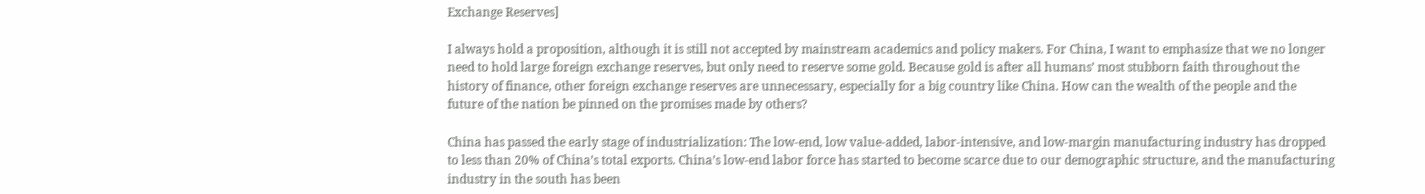Exchange Reserves]

I always hold a proposition, although it is still not accepted by mainstream academics and policy makers. For China, I want to emphasize that we no longer need to hold large foreign exchange reserves, but only need to reserve some gold. Because gold is after all humans’ most stubborn faith throughout the history of finance, other foreign exchange reserves are unnecessary, especially for a big country like China. How can the wealth of the people and the future of the nation be pinned on the promises made by others?

China has passed the early stage of industrialization: The low-end, low value-added, labor-intensive, and low-margin manufacturing industry has dropped to less than 20% of China’s total exports. China’s low-end labor force has started to become scarce due to our demographic structure, and the manufacturing industry in the south has been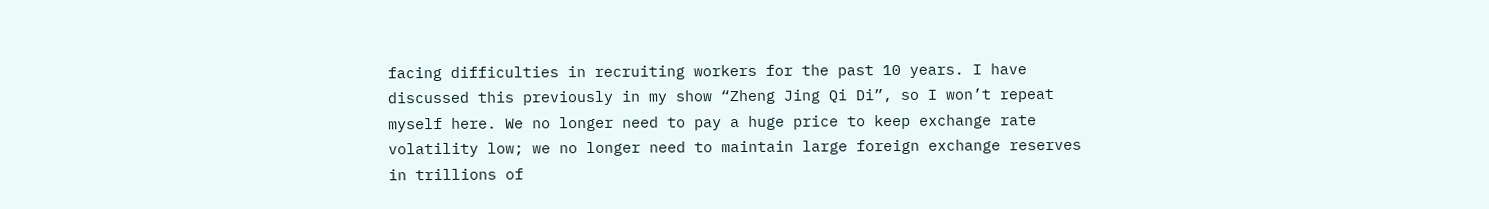facing difficulties in recruiting workers for the past 10 years. I have discussed this previously in my show “Zheng Jing Qi Di”, so I won’t repeat myself here. We no longer need to pay a huge price to keep exchange rate volatility low; we no longer need to maintain large foreign exchange reserves in trillions of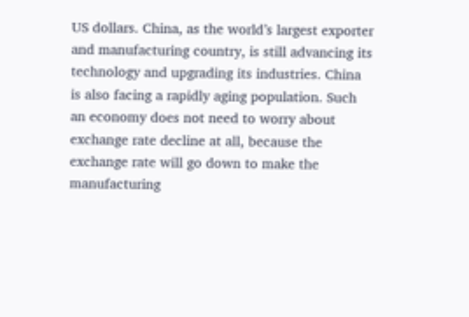US dollars. China, as the world’s largest exporter and manufacturing country, is still advancing its technology and upgrading its industries. China is also facing a rapidly aging population. Such an economy does not need to worry about exchange rate decline at all, because the exchange rate will go down to make the manufacturing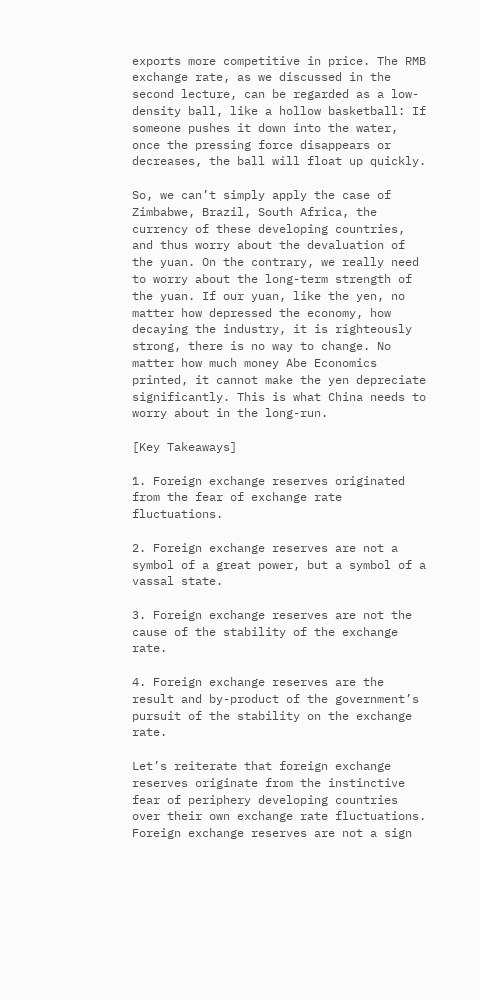exports more competitive in price. The RMB exchange rate, as we discussed in the second lecture, can be regarded as a low-density ball, like a hollow basketball: If someone pushes it down into the water, once the pressing force disappears or decreases, the ball will float up quickly.

So, we can’t simply apply the case of Zimbabwe, Brazil, South Africa, the currency of these developing countries, and thus worry about the devaluation of the yuan. On the contrary, we really need to worry about the long-term strength of the yuan. If our yuan, like the yen, no matter how depressed the economy, how decaying the industry, it is righteously strong, there is no way to change. No matter how much money Abe Economics printed, it cannot make the yen depreciate significantly. This is what China needs to worry about in the long-run.

[Key Takeaways]

1. Foreign exchange reserves originated from the fear of exchange rate fluctuations.

2. Foreign exchange reserves are not a symbol of a great power, but a symbol of a vassal state.

3. Foreign exchange reserves are not the cause of the stability of the exchange rate.

4. Foreign exchange reserves are the result and by-product of the government’s pursuit of the stability on the exchange rate.

Let’s reiterate that foreign exchange reserves originate from the instinctive fear of periphery developing countries over their own exchange rate fluctuations. Foreign exchange reserves are not a sign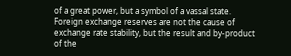of a great power, but a symbol of a vassal state. Foreign exchange reserves are not the cause of exchange rate stability, but the result and by-product of the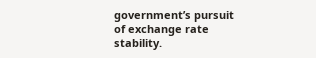government’s pursuit of exchange rate stability.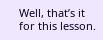Well, that’s it for this lesson.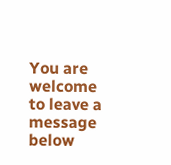You are welcome to leave a message below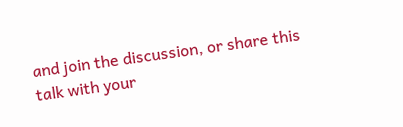and join the discussion, or share this talk with your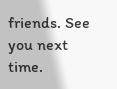friends. See you next time.